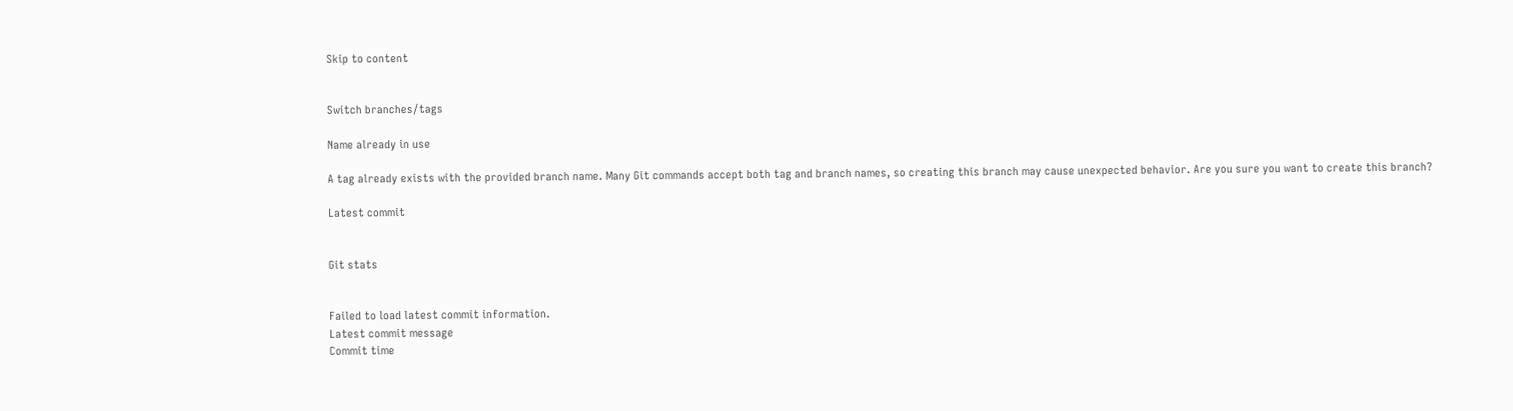Skip to content


Switch branches/tags

Name already in use

A tag already exists with the provided branch name. Many Git commands accept both tag and branch names, so creating this branch may cause unexpected behavior. Are you sure you want to create this branch?

Latest commit


Git stats


Failed to load latest commit information.
Latest commit message
Commit time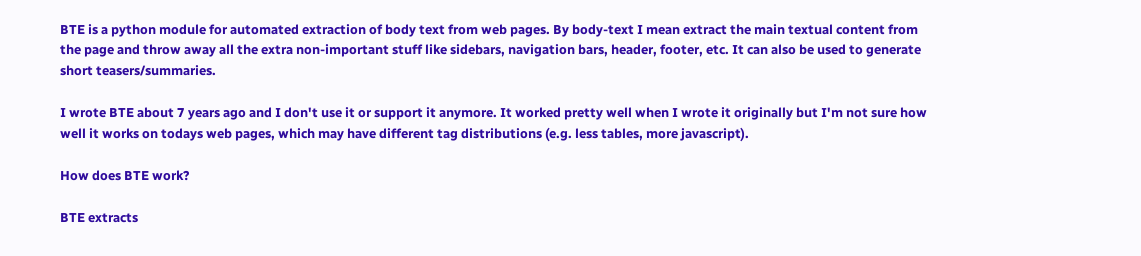BTE is a python module for automated extraction of body text from web pages. By body-text I mean extract the main textual content from the page and throw away all the extra non-important stuff like sidebars, navigation bars, header, footer, etc. It can also be used to generate short teasers/summaries.

I wrote BTE about 7 years ago and I don't use it or support it anymore. It worked pretty well when I wrote it originally but I'm not sure how well it works on todays web pages, which may have different tag distributions (e.g. less tables, more javascript).

How does BTE work?

BTE extracts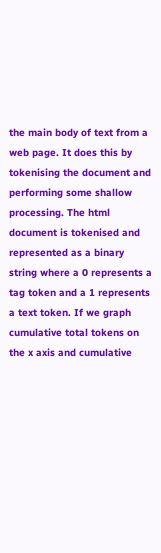the main body of text from a web page. It does this by tokenising the document and performing some shallow processing. The html document is tokenised and represented as a binary string where a 0 represents a tag token and a 1 represents a text token. If we graph cumulative total tokens on the x axis and cumulative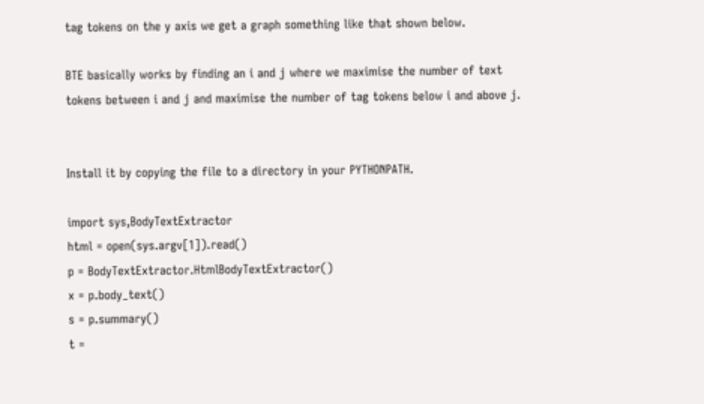tag tokens on the y axis we get a graph something like that shown below.

BTE basically works by finding an i and j where we maximise the number of text tokens between i and j and maximise the number of tag tokens below i and above j.


Install it by copying the file to a directory in your PYTHONPATH.

import sys,BodyTextExtractor
html = open(sys.argv[1]).read()
p = BodyTextExtractor.HtmlBodyTextExtractor()
x = p.body_text()
s = p.summary()
t =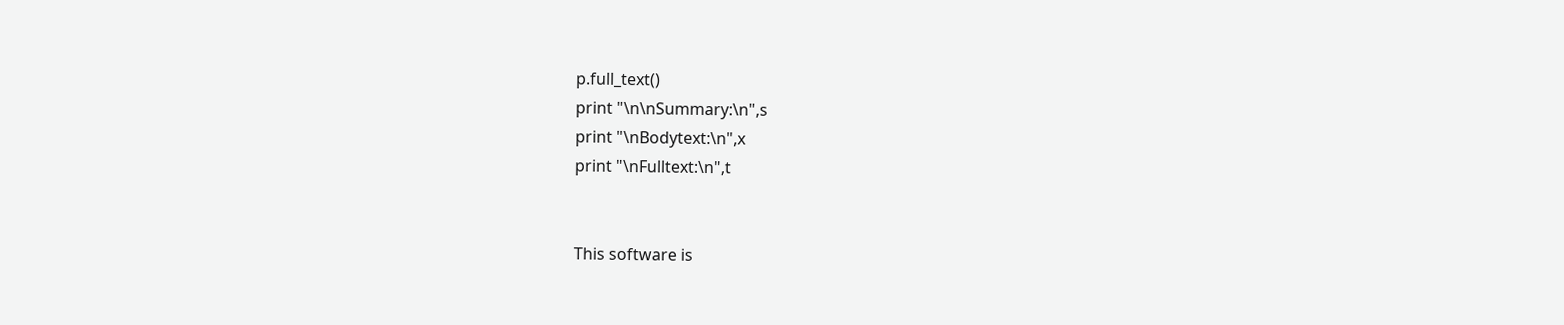p.full_text()
print "\n\nSummary:\n",s
print "\nBodytext:\n",x
print "\nFulltext:\n",t


This software is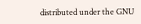distributed under the GNU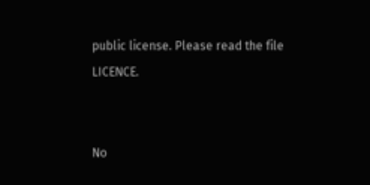public license. Please read the file LICENCE.


No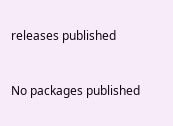releases published


No packages published